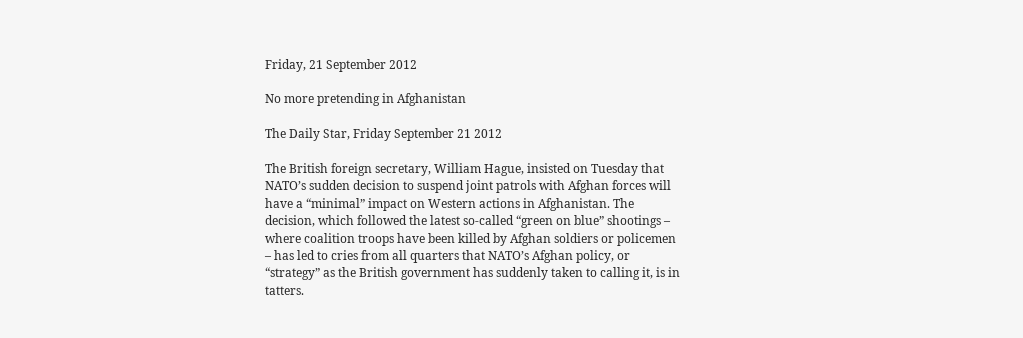Friday, 21 September 2012

No more pretending in Afghanistan

The Daily Star, Friday September 21 2012

The British foreign secretary, William Hague, insisted on Tuesday that NATO’s sudden decision to suspend joint patrols with Afghan forces will have a “minimal” impact on Western actions in Afghanistan. The decision, which followed the latest so-called “green on blue” shootings – where coalition troops have been killed by Afghan soldiers or policemen – has led to cries from all quarters that NATO’s Afghan policy, or “strategy” as the British government has suddenly taken to calling it, is in tatters.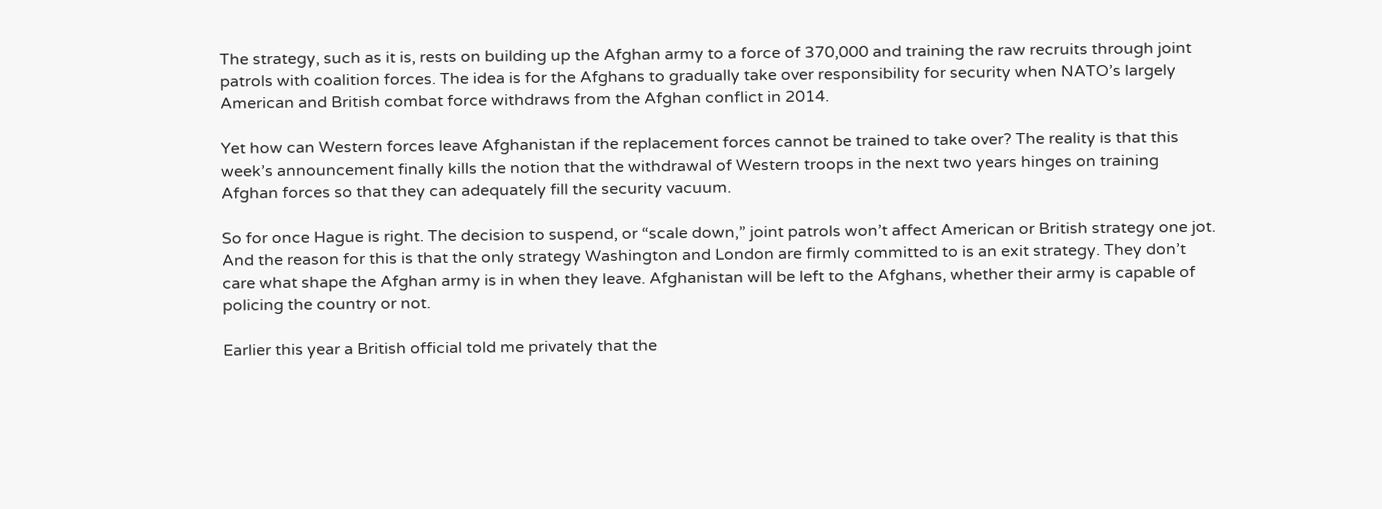The strategy, such as it is, rests on building up the Afghan army to a force of 370,000 and training the raw recruits through joint patrols with coalition forces. The idea is for the Afghans to gradually take over responsibility for security when NATO’s largely American and British combat force withdraws from the Afghan conflict in 2014.

Yet how can Western forces leave Afghanistan if the replacement forces cannot be trained to take over? The reality is that this week’s announcement finally kills the notion that the withdrawal of Western troops in the next two years hinges on training Afghan forces so that they can adequately fill the security vacuum.

So for once Hague is right. The decision to suspend, or “scale down,” joint patrols won’t affect American or British strategy one jot. And the reason for this is that the only strategy Washington and London are firmly committed to is an exit strategy. They don’t care what shape the Afghan army is in when they leave. Afghanistan will be left to the Afghans, whether their army is capable of policing the country or not.

Earlier this year a British official told me privately that the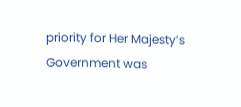priority for Her Majesty’s Government was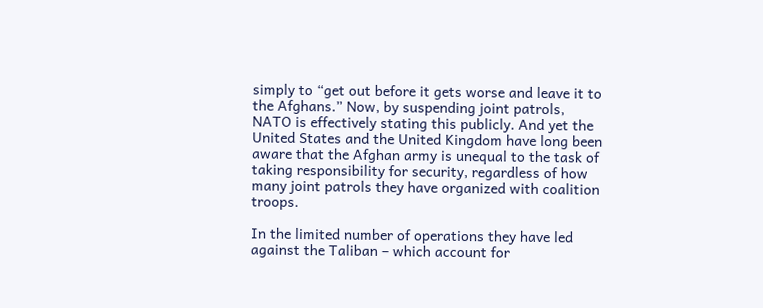simply to “get out before it gets worse and leave it to the Afghans.” Now, by suspending joint patrols, NATO is effectively stating this publicly. And yet the United States and the United Kingdom have long been aware that the Afghan army is unequal to the task of taking responsibility for security, regardless of how many joint patrols they have organized with coalition troops.

In the limited number of operations they have led against the Taliban – which account for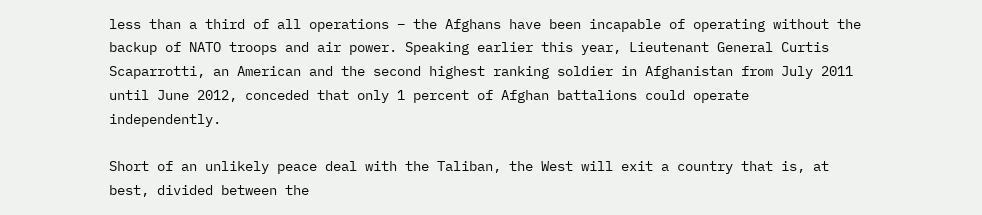less than a third of all operations – the Afghans have been incapable of operating without the backup of NATO troops and air power. Speaking earlier this year, Lieutenant General Curtis Scaparrotti, an American and the second highest ranking soldier in Afghanistan from July 2011 until June 2012, conceded that only 1 percent of Afghan battalions could operate independently.

Short of an unlikely peace deal with the Taliban, the West will exit a country that is, at best, divided between the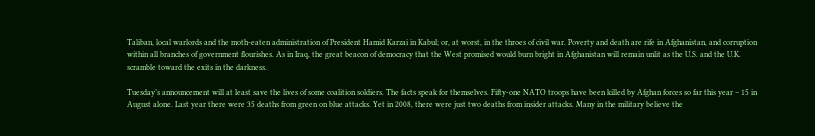Taliban, local warlords and the moth-eaten administration of President Hamid Karzai in Kabul; or, at worst, in the throes of civil war. Poverty and death are rife in Afghanistan, and corruption within all branches of government flourishes. As in Iraq, the great beacon of democracy that the West promised would burn bright in Afghanistan will remain unlit as the U.S. and the U.K. scramble toward the exits in the darkness.

Tuesday’s announcement will at least save the lives of some coalition soldiers. The facts speak for themselves. Fifty-one NATO troops have been killed by Afghan forces so far this year – 15 in August alone. Last year there were 35 deaths from green on blue attacks. Yet in 2008, there were just two deaths from insider attacks. Many in the military believe the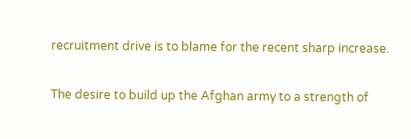recruitment drive is to blame for the recent sharp increase.

The desire to build up the Afghan army to a strength of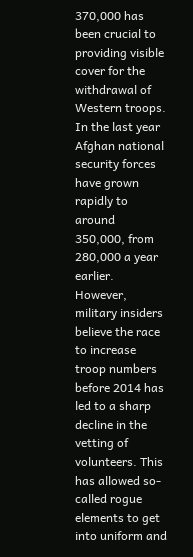370,000 has been crucial to providing visible cover for the withdrawal of Western troops. In the last year Afghan national security forces have grown rapidly to around 350,000, from 280,000 a year earlier. However, military insiders believe the race to increase troop numbers before 2014 has led to a sharp decline in the vetting of volunteers. This has allowed so-called rogue elements to get into uniform and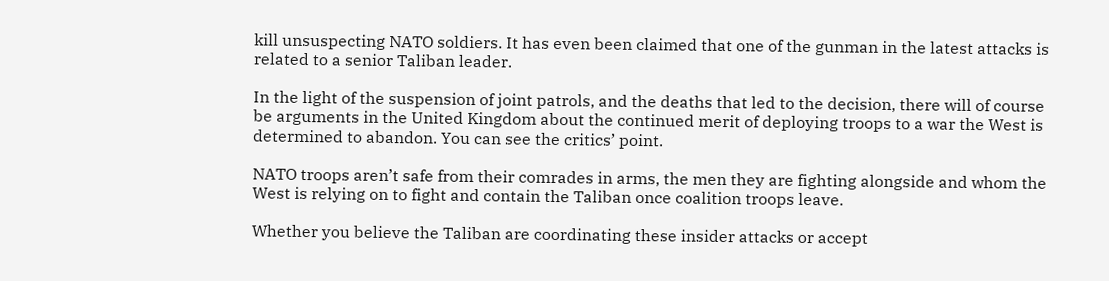kill unsuspecting NATO soldiers. It has even been claimed that one of the gunman in the latest attacks is related to a senior Taliban leader.

In the light of the suspension of joint patrols, and the deaths that led to the decision, there will of course be arguments in the United Kingdom about the continued merit of deploying troops to a war the West is determined to abandon. You can see the critics’ point.

NATO troops aren’t safe from their comrades in arms, the men they are fighting alongside and whom the West is relying on to fight and contain the Taliban once coalition troops leave.

Whether you believe the Taliban are coordinating these insider attacks or accept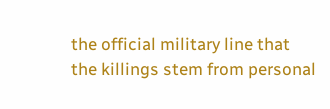the official military line that the killings stem from personal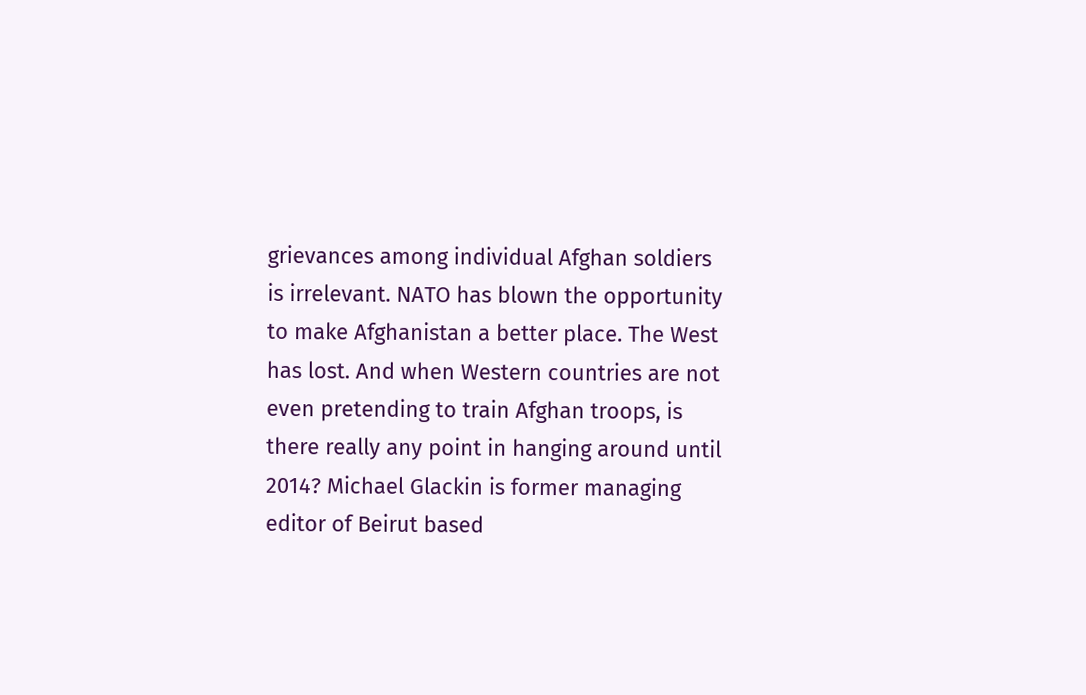grievances among individual Afghan soldiers is irrelevant. NATO has blown the opportunity to make Afghanistan a better place. The West has lost. And when Western countries are not even pretending to train Afghan troops, is there really any point in hanging around until 2014? Michael Glackin is former managing editor of Beirut based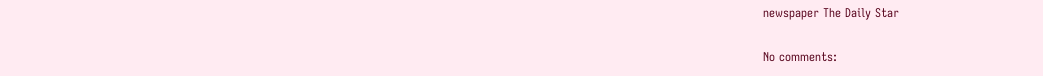newspaper The Daily Star

No comments: